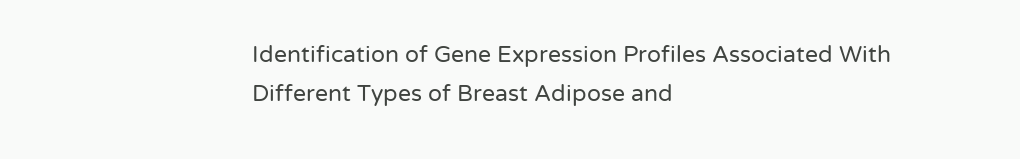Identification of Gene Expression Profiles Associated With Different Types of Breast Adipose and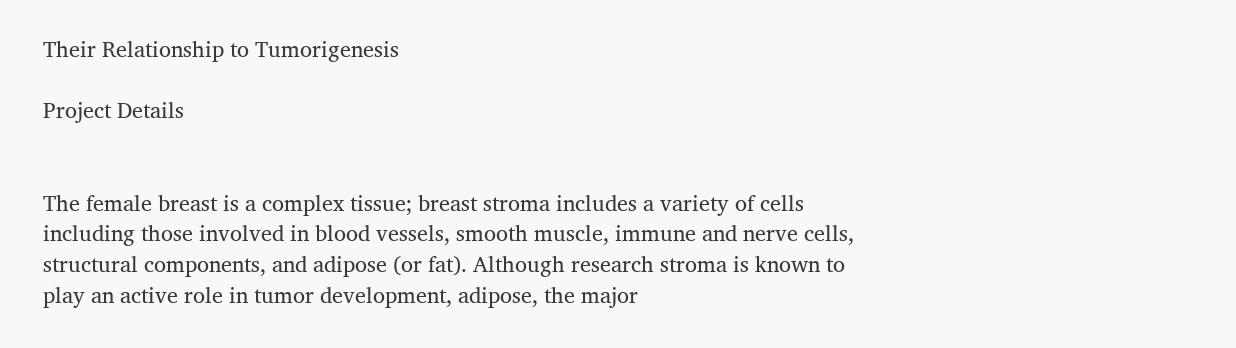Their Relationship to Tumorigenesis

Project Details


The female breast is a complex tissue; breast stroma includes a variety of cells including those involved in blood vessels, smooth muscle, immune and nerve cells, structural components, and adipose (or fat). Although research stroma is known to play an active role in tumor development, adipose, the major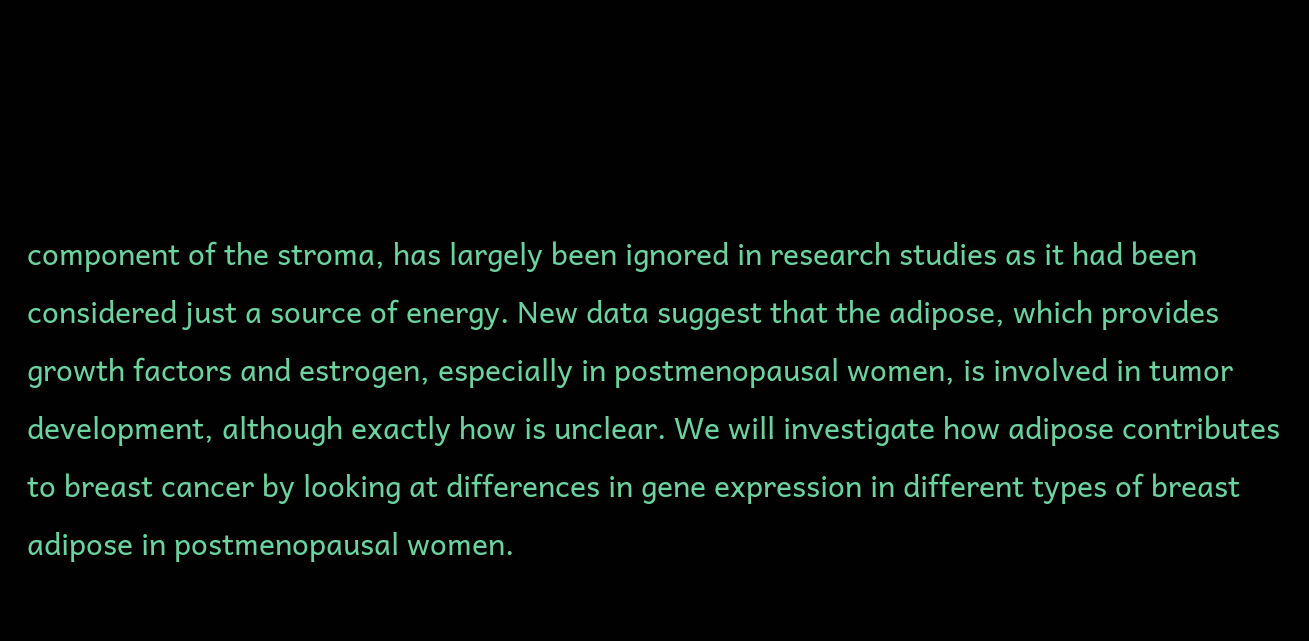component of the stroma, has largely been ignored in research studies as it had been considered just a source of energy. New data suggest that the adipose, which provides growth factors and estrogen, especially in postmenopausal women, is involved in tumor development, although exactly how is unclear. We will investigate how adipose contributes to breast cancer by looking at differences in gene expression in different types of breast adipose in postmenopausal women.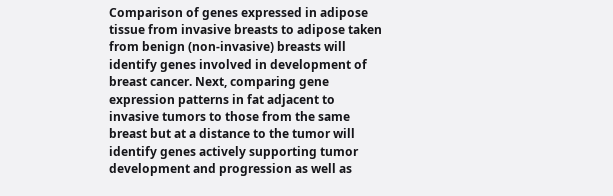Comparison of genes expressed in adipose tissue from invasive breasts to adipose taken from benign (non-invasive) breasts will identify genes involved in development of breast cancer. Next, comparing gene expression patterns in fat adjacent to invasive tumors to those from the same breast but at a distance to the tumor will identify genes actively supporting tumor development and progression as well as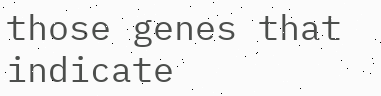those genes that indicate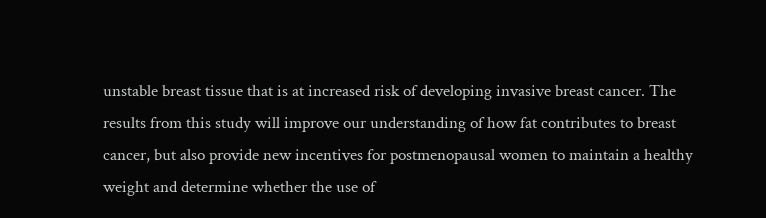unstable breast tissue that is at increased risk of developing invasive breast cancer. The results from this study will improve our understanding of how fat contributes to breast cancer, but also provide new incentives for postmenopausal women to maintain a healthy weight and determine whether the use of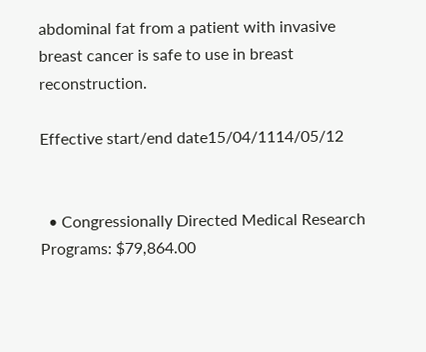abdominal fat from a patient with invasive breast cancer is safe to use in breast reconstruction.

Effective start/end date15/04/1114/05/12


  • Congressionally Directed Medical Research Programs: $79,864.00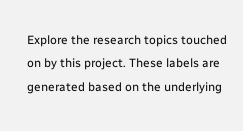Explore the research topics touched on by this project. These labels are generated based on the underlying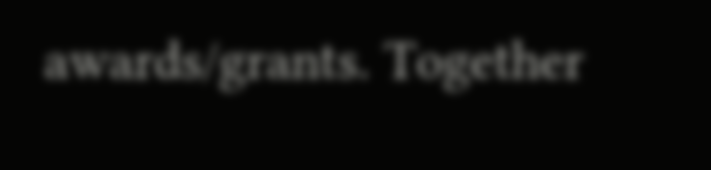awards/grants. Together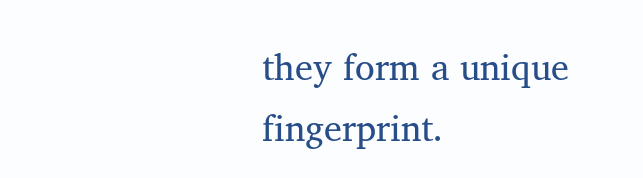they form a unique fingerprint.